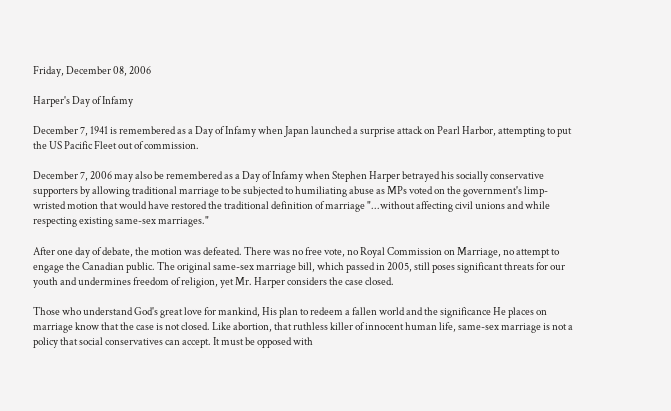Friday, December 08, 2006

Harper's Day of Infamy

December 7, 1941 is remembered as a Day of Infamy when Japan launched a surprise attack on Pearl Harbor, attempting to put the US Pacific Fleet out of commission.

December 7, 2006 may also be remembered as a Day of Infamy when Stephen Harper betrayed his socially conservative supporters by allowing traditional marriage to be subjected to humiliating abuse as MPs voted on the government's limp-wristed motion that would have restored the traditional definition of marriage "...without affecting civil unions and while respecting existing same-sex marriages."

After one day of debate, the motion was defeated. There was no free vote, no Royal Commission on Marriage, no attempt to engage the Canadian public. The original same-sex marriage bill, which passed in 2005, still poses significant threats for our youth and undermines freedom of religion, yet Mr. Harper considers the case closed.

Those who understand God's great love for mankind, His plan to redeem a fallen world and the significance He places on marriage know that the case is not closed. Like abortion, that ruthless killer of innocent human life, same-sex marriage is not a policy that social conservatives can accept. It must be opposed with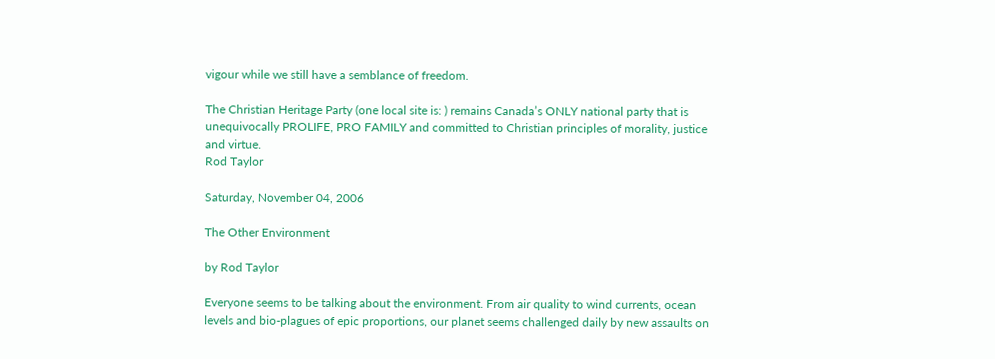vigour while we still have a semblance of freedom.

The Christian Heritage Party (one local site is: ) remains Canada’s ONLY national party that is unequivocally PROLIFE, PRO FAMILY and committed to Christian principles of morality, justice and virtue.
Rod Taylor

Saturday, November 04, 2006

The Other Environment

by Rod Taylor

Everyone seems to be talking about the environment. From air quality to wind currents, ocean levels and bio-plagues of epic proportions, our planet seems challenged daily by new assaults on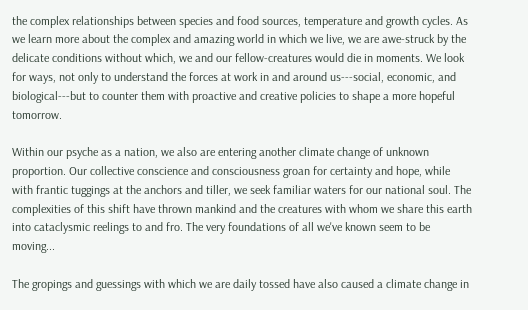the complex relationships between species and food sources, temperature and growth cycles. As we learn more about the complex and amazing world in which we live, we are awe-struck by the delicate conditions without which, we and our fellow-creatures would die in moments. We look for ways, not only to understand the forces at work in and around us---social, economic, and biological---but to counter them with proactive and creative policies to shape a more hopeful tomorrow.

Within our psyche as a nation, we also are entering another climate change of unknown proportion. Our collective conscience and consciousness groan for certainty and hope, while with frantic tuggings at the anchors and tiller, we seek familiar waters for our national soul. The complexities of this shift have thrown mankind and the creatures with whom we share this earth into cataclysmic reelings to and fro. The very foundations of all we've known seem to be moving...

The gropings and guessings with which we are daily tossed have also caused a climate change in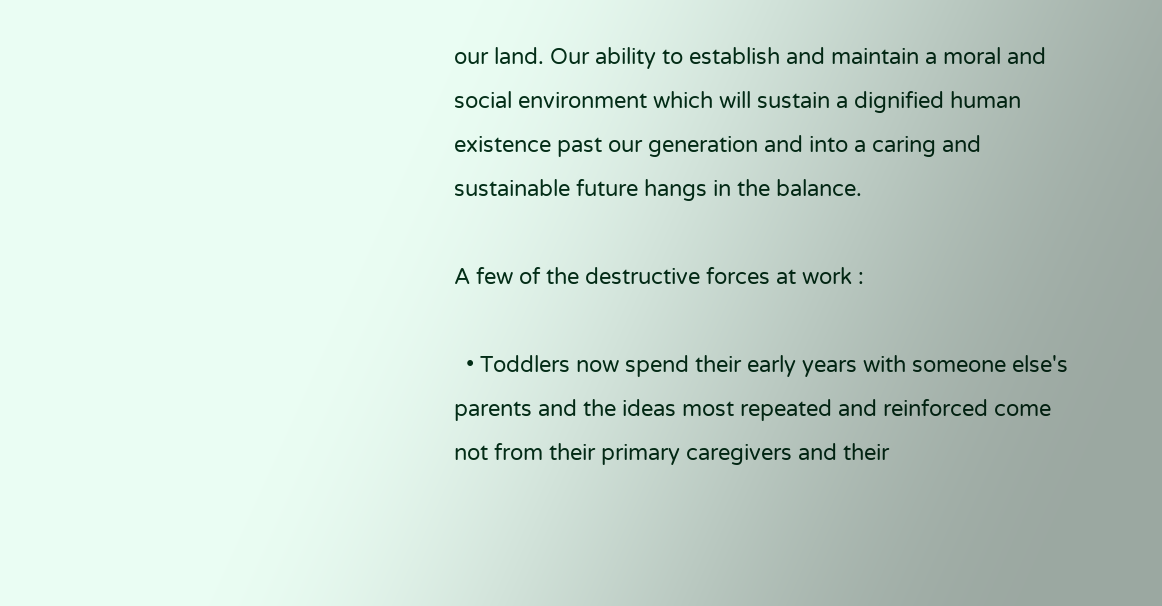our land. Our ability to establish and maintain a moral and social environment which will sustain a dignified human existence past our generation and into a caring and sustainable future hangs in the balance.

A few of the destructive forces at work :

  • Toddlers now spend their early years with someone else's parents and the ideas most repeated and reinforced come not from their primary caregivers and their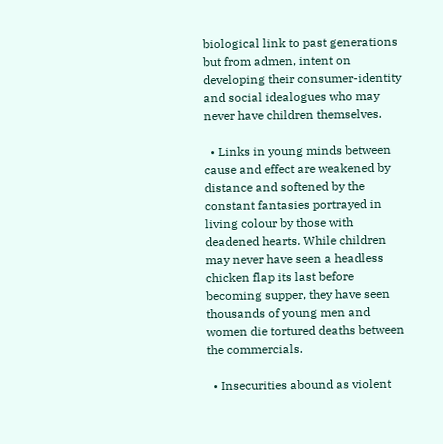biological link to past generations but from admen, intent on developing their consumer-identity and social idealogues who may never have children themselves.

  • Links in young minds between cause and effect are weakened by distance and softened by the constant fantasies portrayed in living colour by those with deadened hearts. While children may never have seen a headless chicken flap its last before becoming supper, they have seen thousands of young men and women die tortured deaths between the commercials.

  • Insecurities abound as violent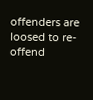offenders are loosed to re-offend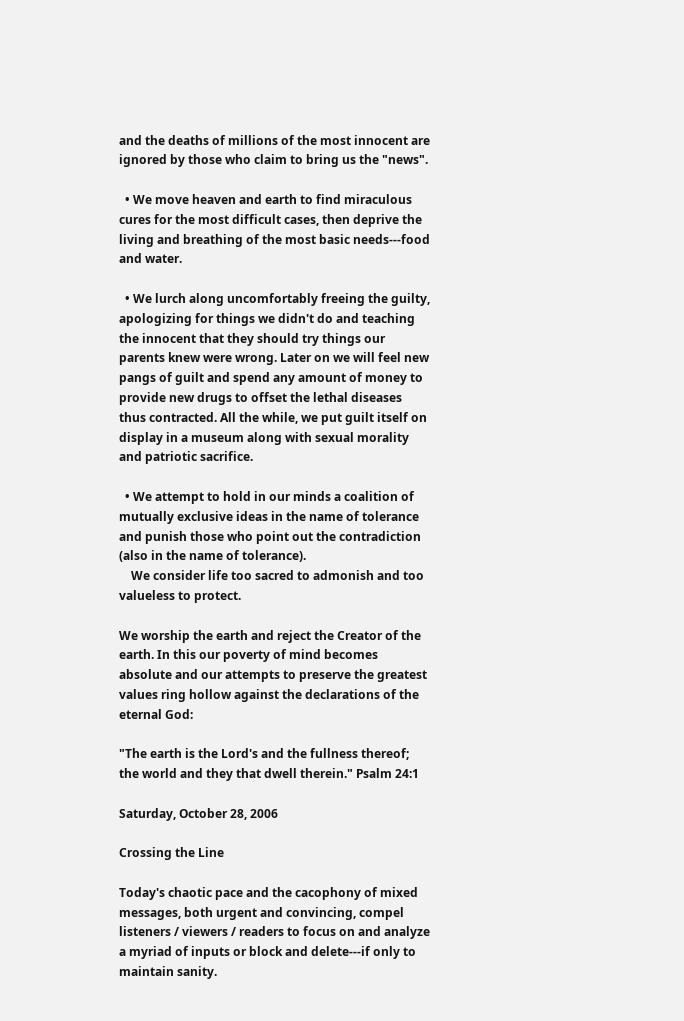and the deaths of millions of the most innocent are ignored by those who claim to bring us the "news".

  • We move heaven and earth to find miraculous cures for the most difficult cases, then deprive the living and breathing of the most basic needs---food and water.

  • We lurch along uncomfortably freeing the guilty, apologizing for things we didn't do and teaching the innocent that they should try things our parents knew were wrong. Later on we will feel new pangs of guilt and spend any amount of money to provide new drugs to offset the lethal diseases thus contracted. All the while, we put guilt itself on display in a museum along with sexual morality and patriotic sacrifice.

  • We attempt to hold in our minds a coalition of mutually exclusive ideas in the name of tolerance and punish those who point out the contradiction (also in the name of tolerance).
    We consider life too sacred to admonish and too valueless to protect.

We worship the earth and reject the Creator of the earth. In this our poverty of mind becomes absolute and our attempts to preserve the greatest values ring hollow against the declarations of the eternal God:

"The earth is the Lord's and the fullness thereof; the world and they that dwell therein." Psalm 24:1

Saturday, October 28, 2006

Crossing the Line

Today's chaotic pace and the cacophony of mixed messages, both urgent and convincing, compel listeners / viewers / readers to focus on and analyze a myriad of inputs or block and delete---if only to maintain sanity.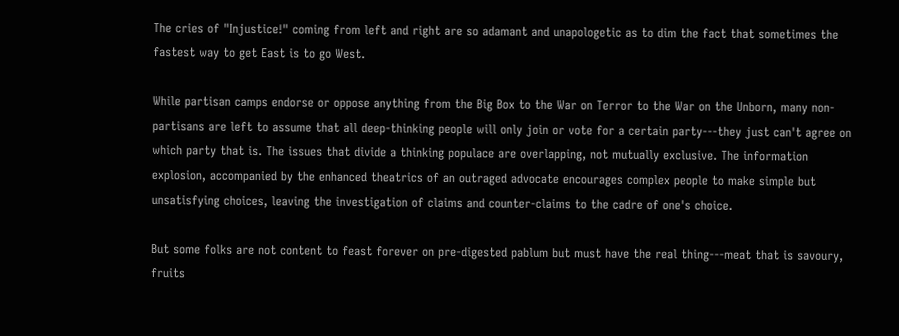The cries of "Injustice!" coming from left and right are so adamant and unapologetic as to dim the fact that sometimes the fastest way to get East is to go West.

While partisan camps endorse or oppose anything from the Big Box to the War on Terror to the War on the Unborn, many non-partisans are left to assume that all deep-thinking people will only join or vote for a certain party---they just can't agree on which party that is. The issues that divide a thinking populace are overlapping, not mutually exclusive. The information explosion, accompanied by the enhanced theatrics of an outraged advocate encourages complex people to make simple but unsatisfying choices, leaving the investigation of claims and counter-claims to the cadre of one's choice.

But some folks are not content to feast forever on pre-digested pablum but must have the real thing---meat that is savoury, fruits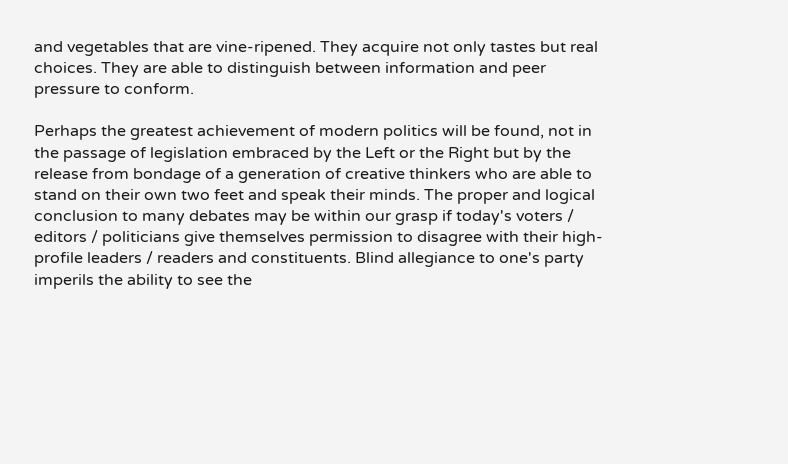and vegetables that are vine-ripened. They acquire not only tastes but real choices. They are able to distinguish between information and peer pressure to conform.

Perhaps the greatest achievement of modern politics will be found, not in the passage of legislation embraced by the Left or the Right but by the release from bondage of a generation of creative thinkers who are able to stand on their own two feet and speak their minds. The proper and logical conclusion to many debates may be within our grasp if today's voters / editors / politicians give themselves permission to disagree with their high-profile leaders / readers and constituents. Blind allegiance to one's party imperils the ability to see the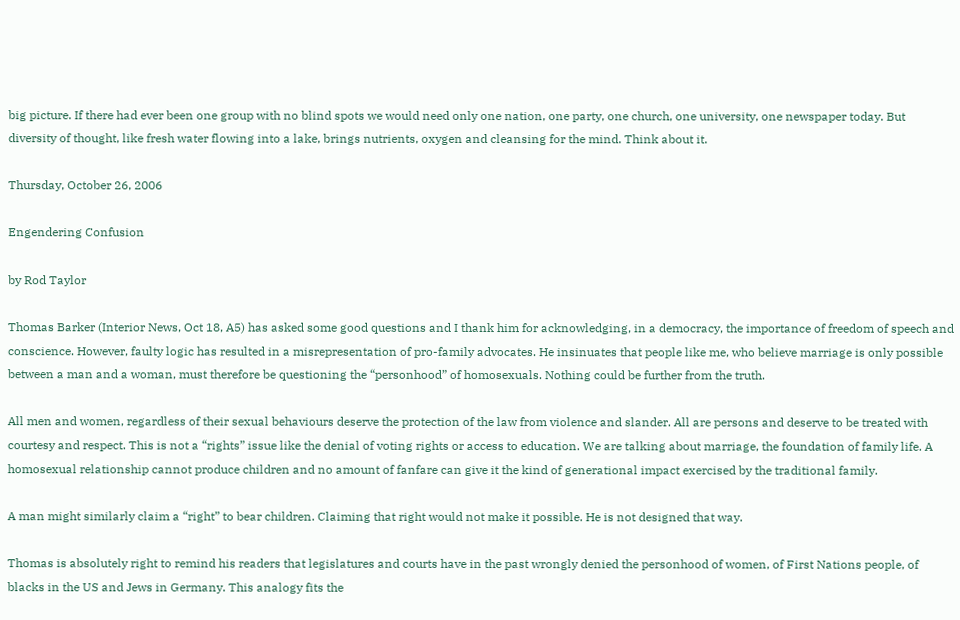big picture. If there had ever been one group with no blind spots we would need only one nation, one party, one church, one university, one newspaper today. But diversity of thought, like fresh water flowing into a lake, brings nutrients, oxygen and cleansing for the mind. Think about it.

Thursday, October 26, 2006

Engendering Confusion

by Rod Taylor

Thomas Barker (Interior News, Oct 18, A5) has asked some good questions and I thank him for acknowledging, in a democracy, the importance of freedom of speech and conscience. However, faulty logic has resulted in a misrepresentation of pro-family advocates. He insinuates that people like me, who believe marriage is only possible between a man and a woman, must therefore be questioning the “personhood” of homosexuals. Nothing could be further from the truth.

All men and women, regardless of their sexual behaviours deserve the protection of the law from violence and slander. All are persons and deserve to be treated with courtesy and respect. This is not a “rights” issue like the denial of voting rights or access to education. We are talking about marriage, the foundation of family life. A homosexual relationship cannot produce children and no amount of fanfare can give it the kind of generational impact exercised by the traditional family.

A man might similarly claim a “right” to bear children. Claiming that right would not make it possible. He is not designed that way.

Thomas is absolutely right to remind his readers that legislatures and courts have in the past wrongly denied the personhood of women, of First Nations people, of blacks in the US and Jews in Germany. This analogy fits the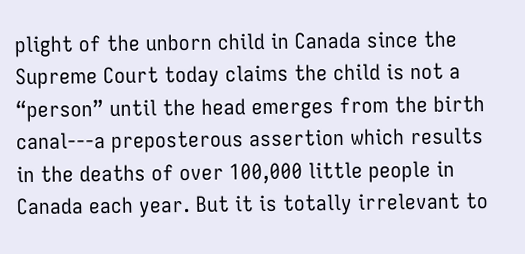plight of the unborn child in Canada since the Supreme Court today claims the child is not a “person” until the head emerges from the birth canal---a preposterous assertion which results in the deaths of over 100,000 little people in Canada each year. But it is totally irrelevant to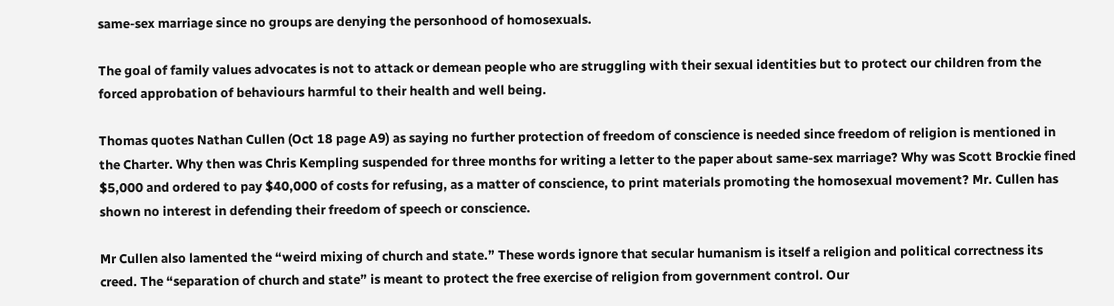same-sex marriage since no groups are denying the personhood of homosexuals.

The goal of family values advocates is not to attack or demean people who are struggling with their sexual identities but to protect our children from the forced approbation of behaviours harmful to their health and well being.

Thomas quotes Nathan Cullen (Oct 18 page A9) as saying no further protection of freedom of conscience is needed since freedom of religion is mentioned in the Charter. Why then was Chris Kempling suspended for three months for writing a letter to the paper about same-sex marriage? Why was Scott Brockie fined $5,000 and ordered to pay $40,000 of costs for refusing, as a matter of conscience, to print materials promoting the homosexual movement? Mr. Cullen has shown no interest in defending their freedom of speech or conscience.

Mr Cullen also lamented the “weird mixing of church and state.” These words ignore that secular humanism is itself a religion and political correctness its creed. The “separation of church and state” is meant to protect the free exercise of religion from government control. Our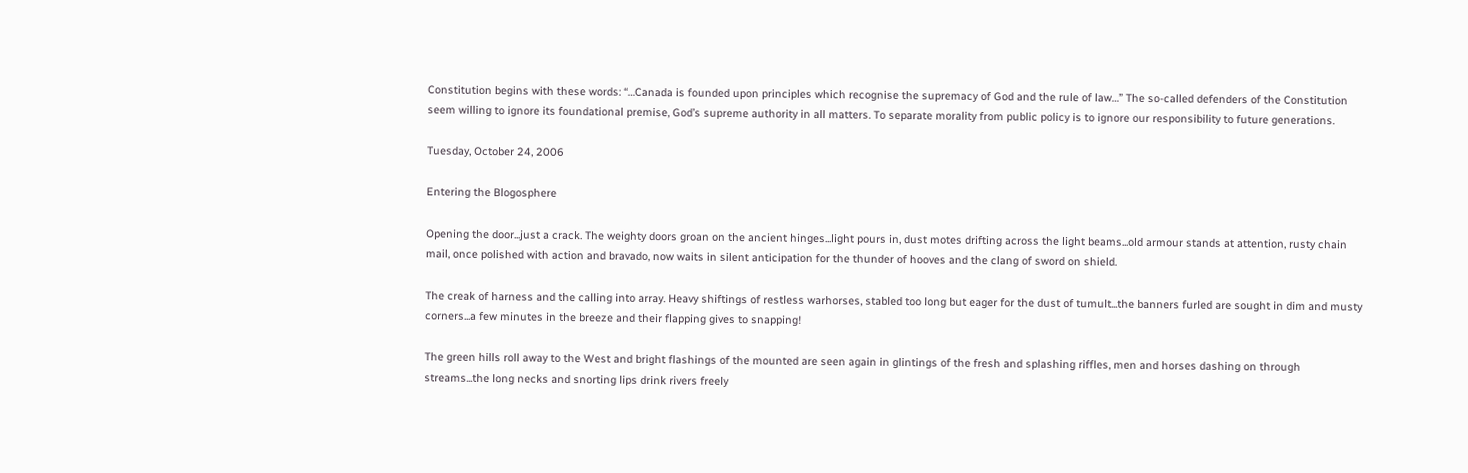Constitution begins with these words: “…Canada is founded upon principles which recognise the supremacy of God and the rule of law…” The so-called defenders of the Constitution seem willing to ignore its foundational premise, God’s supreme authority in all matters. To separate morality from public policy is to ignore our responsibility to future generations.

Tuesday, October 24, 2006

Entering the Blogosphere

Opening the door...just a crack. The weighty doors groan on the ancient hinges...light pours in, dust motes drifting across the light beams...old armour stands at attention, rusty chain mail, once polished with action and bravado, now waits in silent anticipation for the thunder of hooves and the clang of sword on shield.

The creak of harness and the calling into array. Heavy shiftings of restless warhorses, stabled too long but eager for the dust of tumult...the banners furled are sought in dim and musty corners...a few minutes in the breeze and their flapping gives to snapping!

The green hills roll away to the West and bright flashings of the mounted are seen again in glintings of the fresh and splashing riffles, men and horses dashing on through streams...the long necks and snorting lips drink rivers freely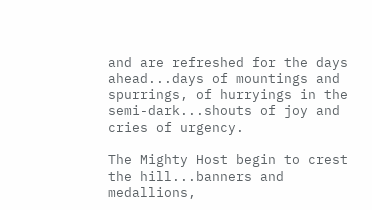and are refreshed for the days ahead...days of mountings and spurrings, of hurryings in the semi-dark...shouts of joy and cries of urgency.

The Mighty Host begin to crest the hill...banners and medallions,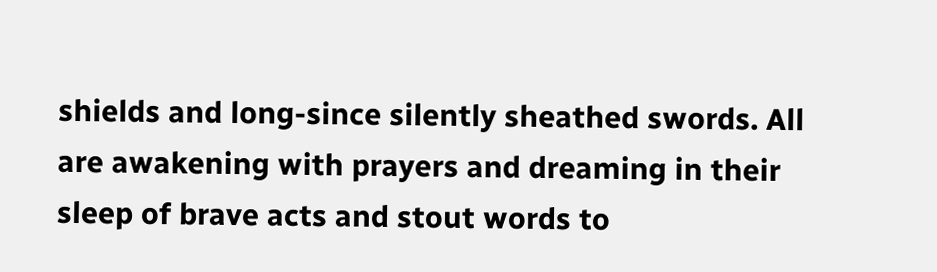shields and long-since silently sheathed swords. All are awakening with prayers and dreaming in their sleep of brave acts and stout words to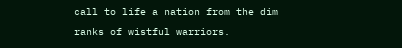call to life a nation from the dim ranks of wistful warriors.